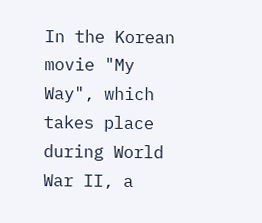In the Korean movie "My Way", which takes place during World War II, a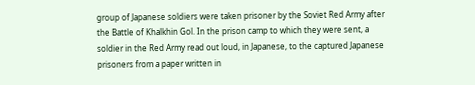group of Japanese soldiers were taken prisoner by the Soviet Red Army after the Battle of Khalkhin Gol. In the prison camp to which they were sent, a soldier in the Red Army read out loud, in Japanese, to the captured Japanese prisoners from a paper written in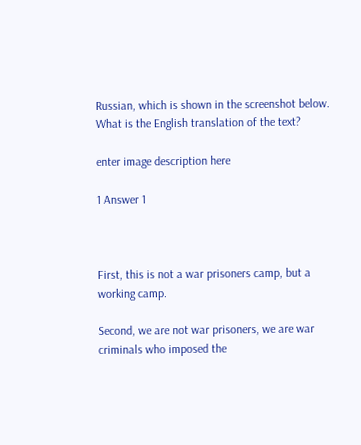Russian, which is shown in the screenshot below. What is the English translation of the text?

enter image description here

1 Answer 1



First, this is not a war prisoners camp, but a working camp.

Second, we are not war prisoners, we are war criminals who imposed the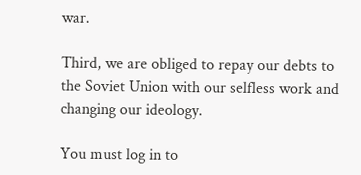war.

Third, we are obliged to repay our debts to the Soviet Union with our selfless work and changing our ideology.

You must log in to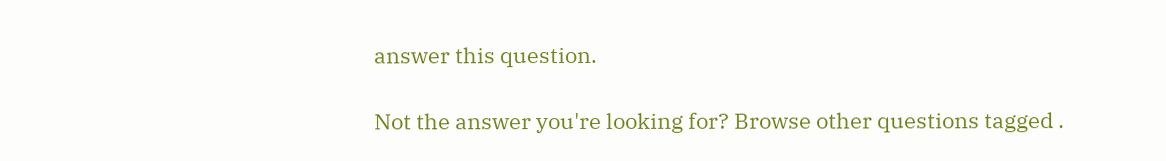answer this question.

Not the answer you're looking for? Browse other questions tagged .